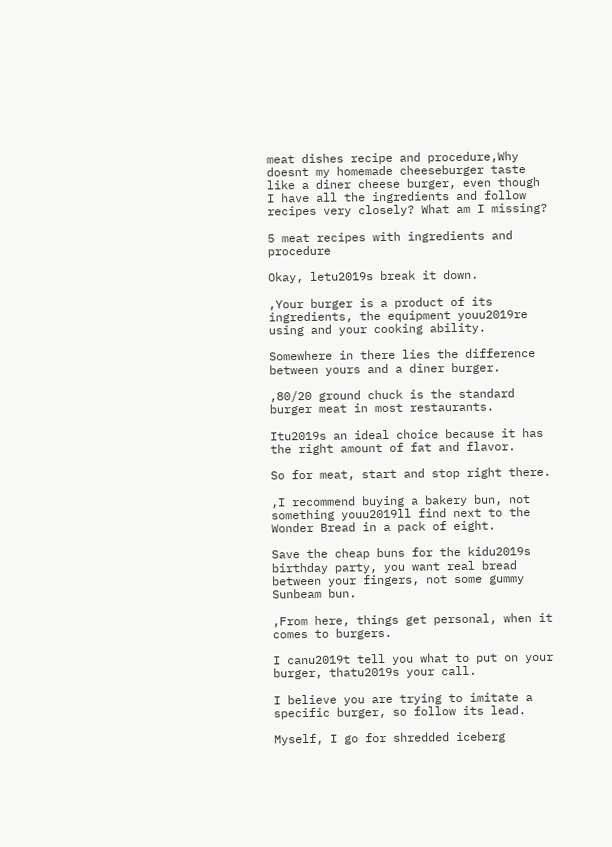meat dishes recipe and procedure,Why doesnt my homemade cheeseburger taste like a diner cheese burger, even though I have all the ingredients and follow recipes very closely? What am I missing?

5 meat recipes with ingredients and procedure

Okay, letu2019s break it down.

,Your burger is a product of its ingredients, the equipment youu2019re using and your cooking ability.

Somewhere in there lies the difference between yours and a diner burger.

,80/20 ground chuck is the standard burger meat in most restaurants.

Itu2019s an ideal choice because it has the right amount of fat and flavor.

So for meat, start and stop right there.

,I recommend buying a bakery bun, not something youu2019ll find next to the Wonder Bread in a pack of eight.

Save the cheap buns for the kidu2019s birthday party, you want real bread between your fingers, not some gummy Sunbeam bun.

,From here, things get personal, when it comes to burgers.

I canu2019t tell you what to put on your burger, thatu2019s your call.

I believe you are trying to imitate a specific burger, so follow its lead.

Myself, I go for shredded iceberg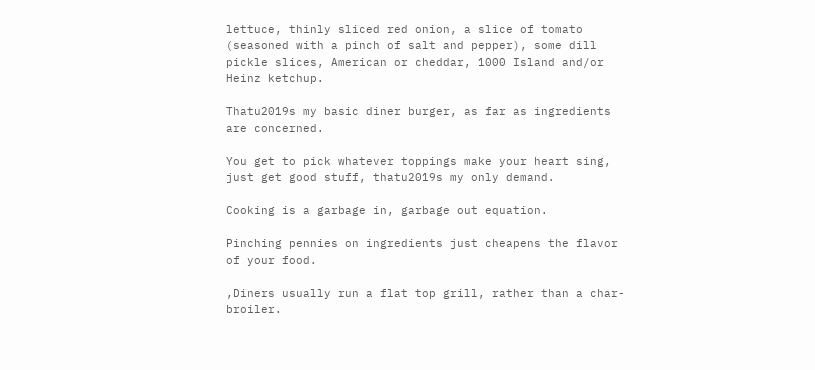lettuce, thinly sliced red onion, a slice of tomato (seasoned with a pinch of salt and pepper), some dill pickle slices, American or cheddar, 1000 Island and/or Heinz ketchup.

Thatu2019s my basic diner burger, as far as ingredients are concerned.

You get to pick whatever toppings make your heart sing, just get good stuff, thatu2019s my only demand.

Cooking is a garbage in, garbage out equation.

Pinching pennies on ingredients just cheapens the flavor of your food.

,Diners usually run a flat top grill, rather than a char-broiler.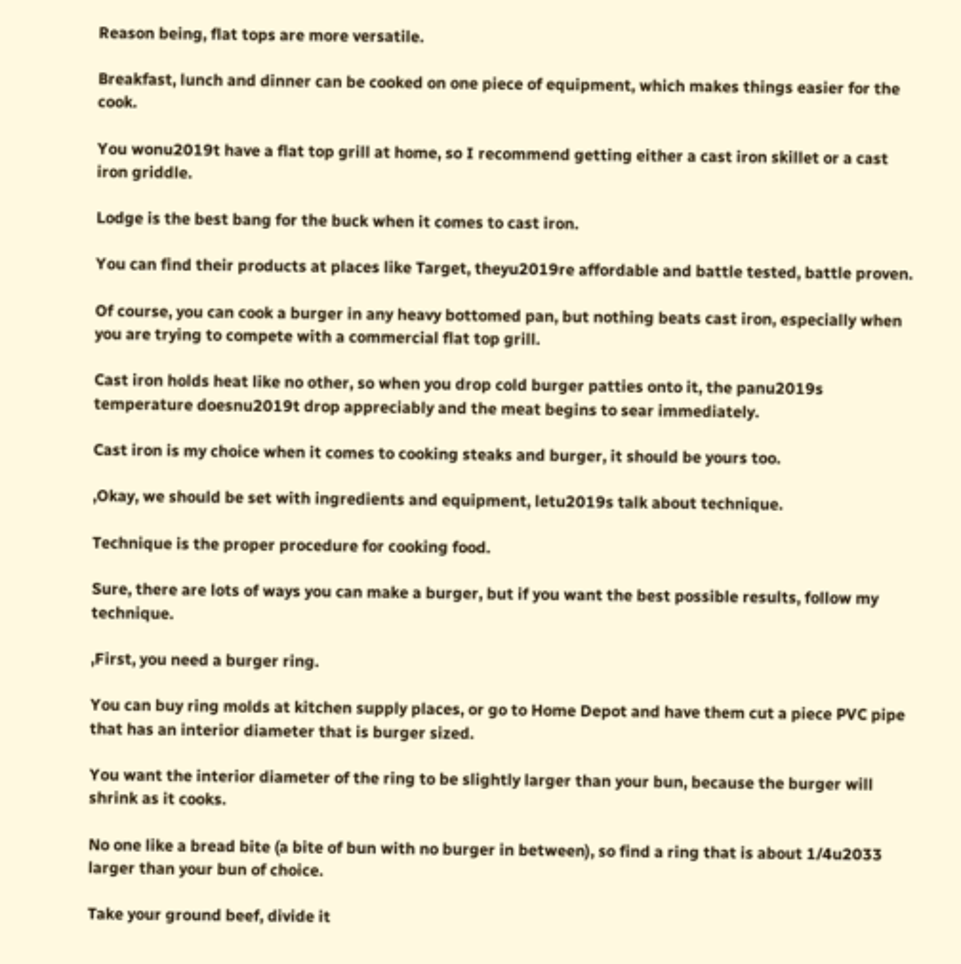Reason being, flat tops are more versatile.

Breakfast, lunch and dinner can be cooked on one piece of equipment, which makes things easier for the cook.

You wonu2019t have a flat top grill at home, so I recommend getting either a cast iron skillet or a cast iron griddle.

Lodge is the best bang for the buck when it comes to cast iron.

You can find their products at places like Target, theyu2019re affordable and battle tested, battle proven.

Of course, you can cook a burger in any heavy bottomed pan, but nothing beats cast iron, especially when you are trying to compete with a commercial flat top grill.

Cast iron holds heat like no other, so when you drop cold burger patties onto it, the panu2019s temperature doesnu2019t drop appreciably and the meat begins to sear immediately.

Cast iron is my choice when it comes to cooking steaks and burger, it should be yours too.

,Okay, we should be set with ingredients and equipment, letu2019s talk about technique.

Technique is the proper procedure for cooking food.

Sure, there are lots of ways you can make a burger, but if you want the best possible results, follow my technique.

,First, you need a burger ring.

You can buy ring molds at kitchen supply places, or go to Home Depot and have them cut a piece PVC pipe that has an interior diameter that is burger sized.

You want the interior diameter of the ring to be slightly larger than your bun, because the burger will shrink as it cooks.

No one like a bread bite (a bite of bun with no burger in between), so find a ring that is about 1/4u2033 larger than your bun of choice.

Take your ground beef, divide it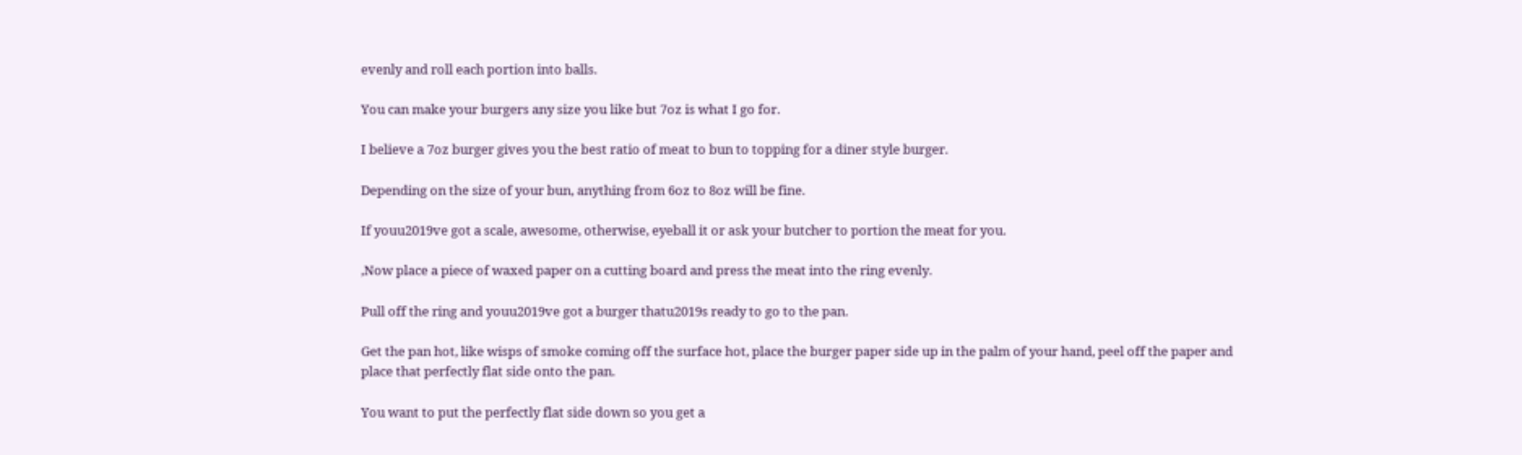evenly and roll each portion into balls.

You can make your burgers any size you like but 7oz is what I go for.

I believe a 7oz burger gives you the best ratio of meat to bun to topping for a diner style burger.

Depending on the size of your bun, anything from 6oz to 8oz will be fine.

If youu2019ve got a scale, awesome, otherwise, eyeball it or ask your butcher to portion the meat for you.

,Now place a piece of waxed paper on a cutting board and press the meat into the ring evenly.

Pull off the ring and youu2019ve got a burger thatu2019s ready to go to the pan.

Get the pan hot, like wisps of smoke coming off the surface hot, place the burger paper side up in the palm of your hand, peel off the paper and place that perfectly flat side onto the pan.

You want to put the perfectly flat side down so you get a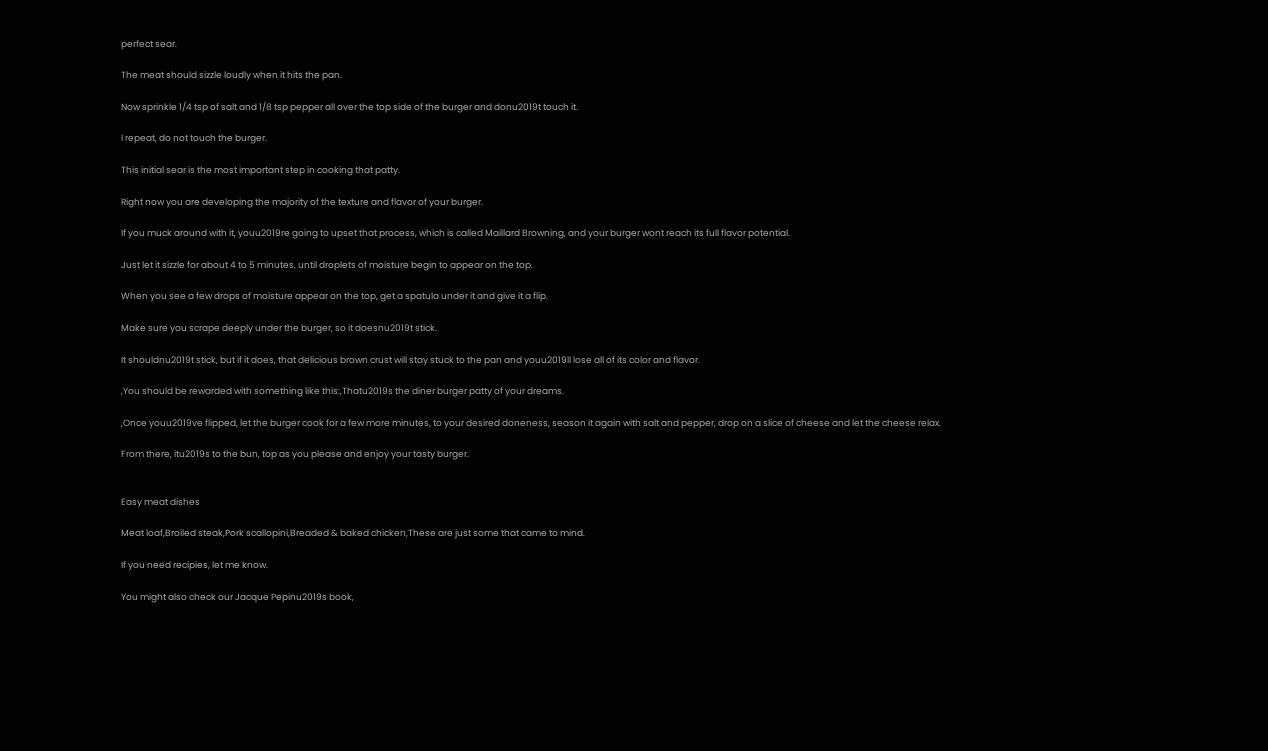perfect sear.

The meat should sizzle loudly when it hits the pan.

Now sprinkle 1/4 tsp of salt and 1/8 tsp pepper all over the top side of the burger and donu2019t touch it.

I repeat, do not touch the burger.

This initial sear is the most important step in cooking that patty.

Right now you are developing the majority of the texture and flavor of your burger.

If you muck around with it, youu2019re going to upset that process, which is called Maillard Browning, and your burger wont reach its full flavor potential.

Just let it sizzle for about 4 to 5 minutes, until droplets of moisture begin to appear on the top.

When you see a few drops of moisture appear on the top, get a spatula under it and give it a flip.

Make sure you scrape deeply under the burger, so it doesnu2019t stick.

It shouldnu2019t stick, but if it does, that delicious brown crust will stay stuck to the pan and youu2019ll lose all of its color and flavor.

,You should be rewarded with something like this:,Thatu2019s the diner burger patty of your dreams.

,Once youu2019ve flipped, let the burger cook for a few more minutes, to your desired doneness, season it again with salt and pepper, drop on a slice of cheese and let the cheese relax.

From there, itu2019s to the bun, top as you please and enjoy your tasty burger.


Easy meat dishes

Meat loaf,Broiled steak,Pork scallopini,Breaded & baked chicken,These are just some that came to mind.

If you need recipies, let me know.

You might also check our Jacque Pepinu2019s book,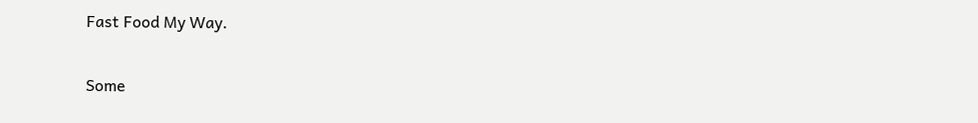Fast Food My Way.

Some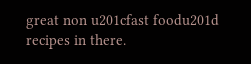great non u201cfast foodu201d recipes in there.